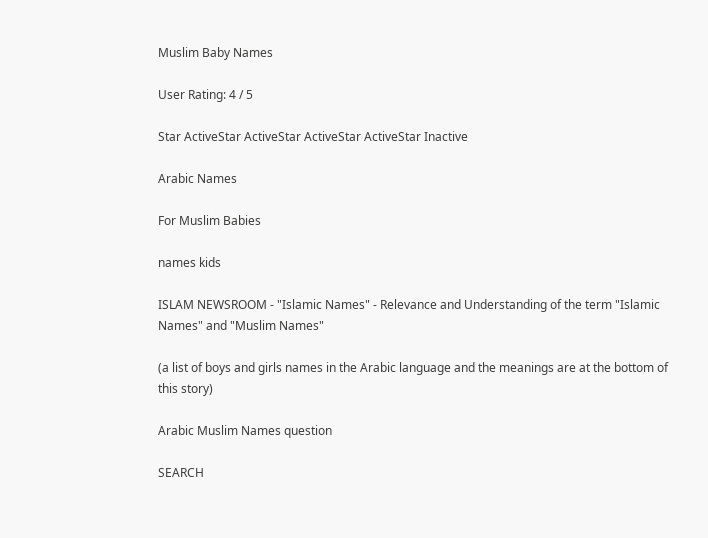Muslim Baby Names

User Rating: 4 / 5

Star ActiveStar ActiveStar ActiveStar ActiveStar Inactive

Arabic Names

For Muslim Babies

names kids

ISLAM NEWSROOM - "Islamic Names" - Relevance and Understanding of the term "Islamic Names" and "Muslim Names"

(a list of boys and girls names in the Arabic language and the meanings are at the bottom of this story)

Arabic Muslim Names question

SEARCH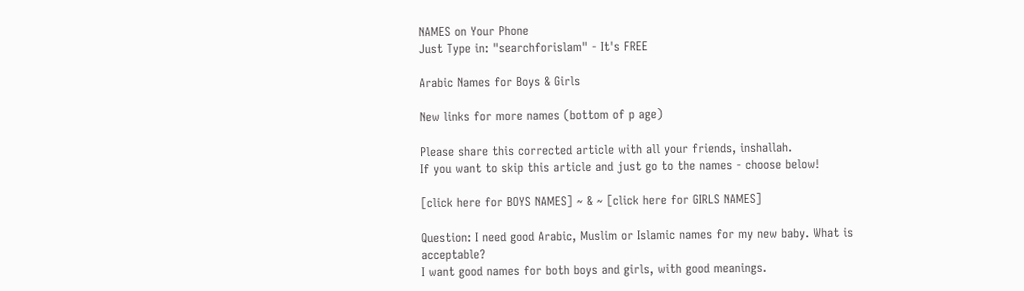NAMES on Your Phone
Just Type in: "searchforislam" - It's FREE

Arabic Names for Boys & Girls

New links for more names (bottom of p age)

Please share this corrected article with all your friends, inshallah.
If you want to skip this article and just go to the names - choose below!

[click here for BOYS NAMES] ~ & ~ [click here for GIRLS NAMES]

Question: I need good Arabic, Muslim or Islamic names for my new baby. What is acceptable?
I want good names for both boys and girls, with good meanings.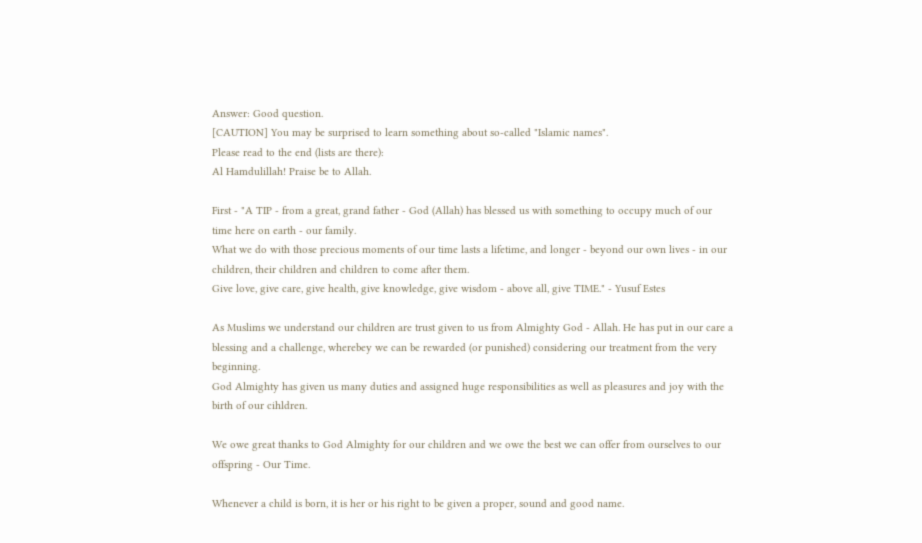Answer: Good question.
[CAUTION] You may be surprised to learn something about so-called "Islamic names".
Please read to the end (lists are there):
Al Hamdulillah! Praise be to Allah.

First - "A TIP - from a great, grand father - God (Allah) has blessed us with something to occupy much of our time here on earth - our family.
What we do with those precious moments of our time lasts a lifetime, and longer - beyond our own lives - in our children, their children and children to come after them.
Give love, give care, give health, give knowledge, give wisdom - above all, give TIME." - Yusuf Estes

As Muslims we understand our children are trust given to us from Almighty God - Allah. He has put in our care a blessing and a challenge, wherebey we can be rewarded (or punished) considering our treatment from the very beginning.
God Almighty has given us many duties and assigned huge responsibilities as well as pleasures and joy with the birth of our cihldren.

We owe great thanks to God Almighty for our children and we owe the best we can offer from ourselves to our offspring - Our Time.

Whenever a child is born, it is her or his right to be given a proper, sound and good name.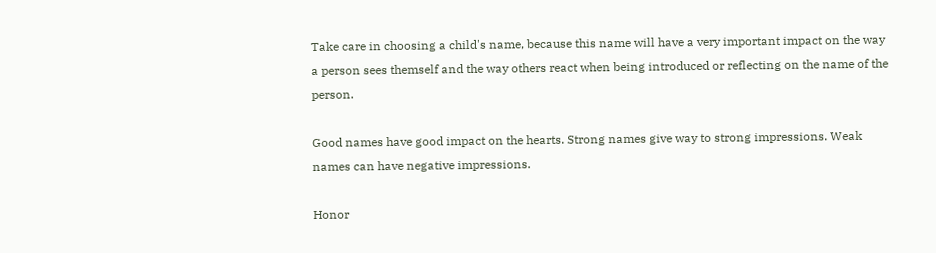Take care in choosing a child's name, because this name will have a very important impact on the way a person sees themself and the way others react when being introduced or reflecting on the name of the person.

Good names have good impact on the hearts. Strong names give way to strong impressions. Weak names can have negative impressions.

Honor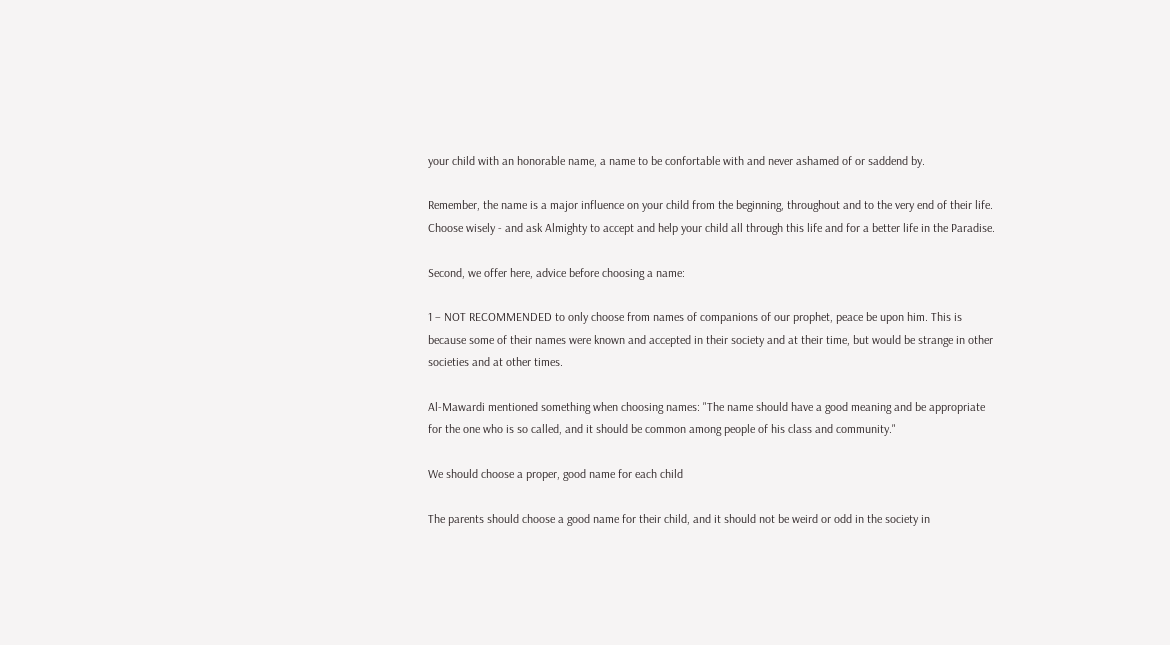your child with an honorable name, a name to be confortable with and never ashamed of or saddend by.

Remember, the name is a major influence on your child from the beginning, throughout and to the very end of their life. Choose wisely - and ask Almighty to accept and help your child all through this life and for a better life in the Paradise.

Second, we offer here, advice before choosing a name:

1 – NOT RECOMMENDED to only choose from names of companions of our prophet, peace be upon him. This is because some of their names were known and accepted in their society and at their time, but would be strange in other societies and at other times.

Al-Mawardi mentioned something when choosing names: "The name should have a good meaning and be appropriate for the one who is so called, and it should be common among people of his class and community."

We should choose a proper, good name for each child

The parents should choose a good name for their child, and it should not be weird or odd in the society in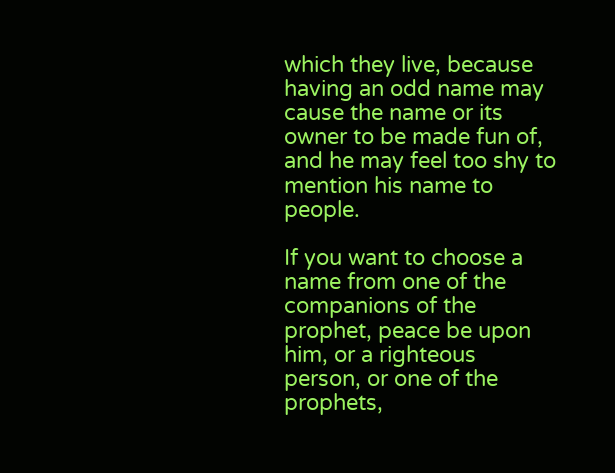which they live, because having an odd name may cause the name or its owner to be made fun of, and he may feel too shy to mention his name to people.

If you want to choose a name from one of the companions of the prophet, peace be upon him, or a righteous person, or one of the prophets,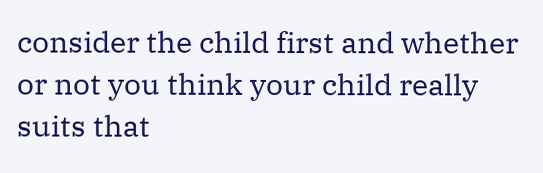consider the child first and whether or not you think your child really suits that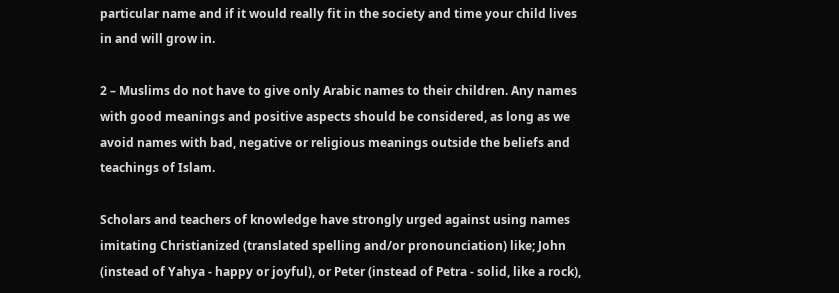particular name and if it would really fit in the society and time your child lives in and will grow in.

2 – Muslims do not have to give only Arabic names to their children. Any names with good meanings and positive aspects should be considered, as long as we avoid names with bad, negative or religious meanings outside the beliefs and teachings of Islam.

Scholars and teachers of knowledge have strongly urged against using names imitating Christianized (translated spelling and/or pronounciation) like; John (instead of Yahya - happy or joyful), or Peter (instead of Petra - solid, like a rock),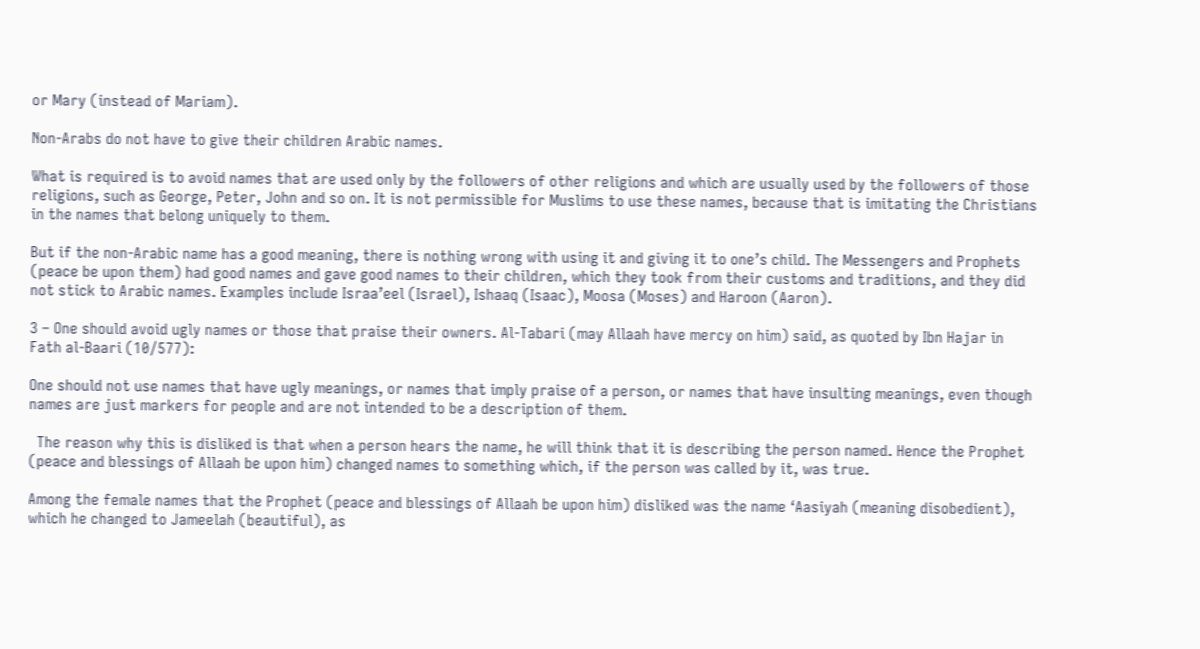or Mary (instead of Mariam).

Non-Arabs do not have to give their children Arabic names.

What is required is to avoid names that are used only by the followers of other religions and which are usually used by the followers of those religions, such as George, Peter, John and so on. It is not permissible for Muslims to use these names, because that is imitating the Christians in the names that belong uniquely to them.

But if the non-Arabic name has a good meaning, there is nothing wrong with using it and giving it to one’s child. The Messengers and Prophets (peace be upon them) had good names and gave good names to their children, which they took from their customs and traditions, and they did not stick to Arabic names. Examples include Israa’eel (Israel), Ishaaq (Isaac), Moosa (Moses) and Haroon (Aaron).

3 – One should avoid ugly names or those that praise their owners. Al-Tabari (may Allaah have mercy on him) said, as quoted by Ibn Hajar in Fath al-Baari (10/577):

One should not use names that have ugly meanings, or names that imply praise of a person, or names that have insulting meanings, even though names are just markers for people and are not intended to be a description of them.

  The reason why this is disliked is that when a person hears the name, he will think that it is describing the person named. Hence the Prophet (peace and blessings of Allaah be upon him) changed names to something which, if the person was called by it, was true.

Among the female names that the Prophet (peace and blessings of Allaah be upon him) disliked was the name ‘Aasiyah (meaning disobedient), which he changed to Jameelah (beautiful), as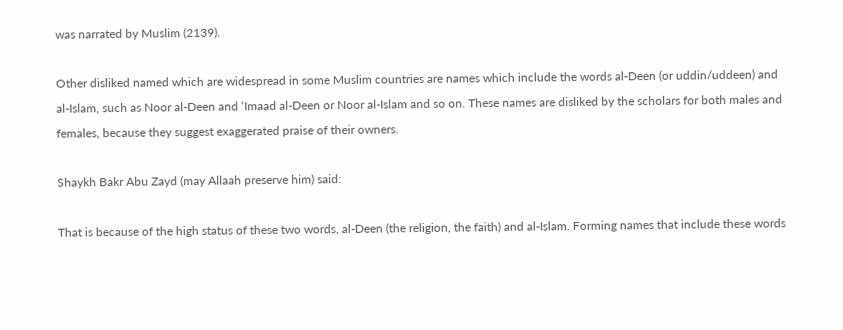was narrated by Muslim (2139).

Other disliked named which are widespread in some Muslim countries are names which include the words al-Deen (or uddin/uddeen) and al-Islam, such as Noor al-Deen and ‘Imaad al-Deen or Noor al-Islam and so on. These names are disliked by the scholars for both males and females, because they suggest exaggerated praise of their owners.

Shaykh Bakr Abu Zayd (may Allaah preserve him) said:

That is because of the high status of these two words, al-Deen (the religion, the faith) and al-Islam. Forming names that include these words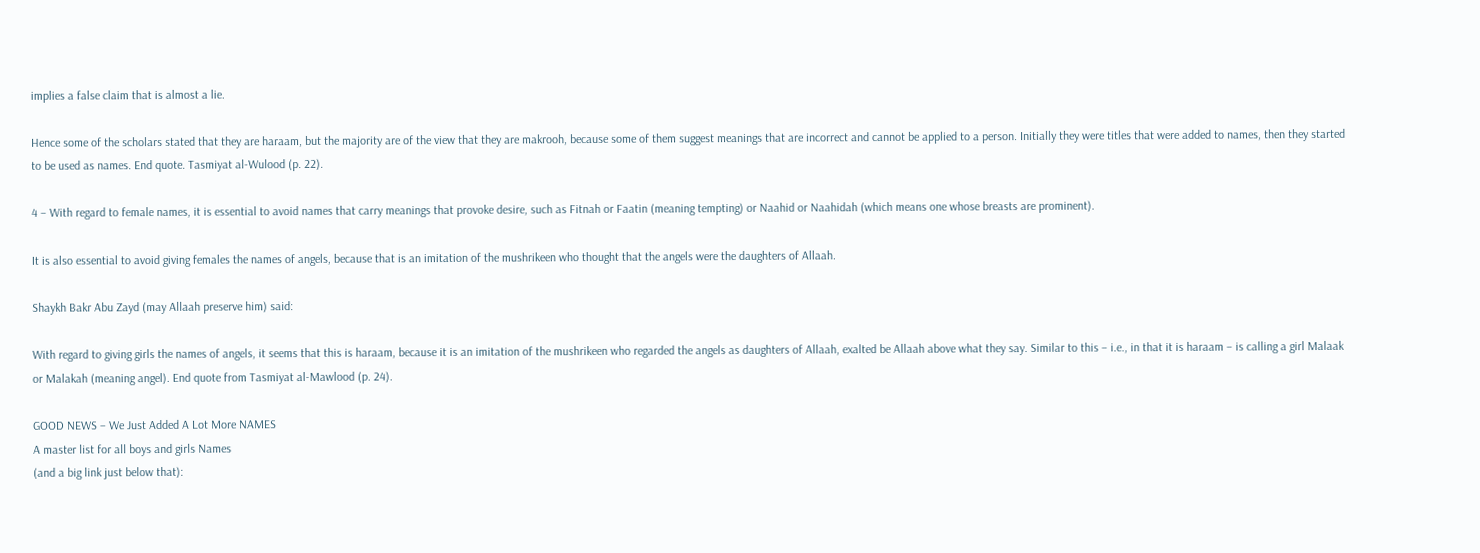implies a false claim that is almost a lie.

Hence some of the scholars stated that they are haraam, but the majority are of the view that they are makrooh, because some of them suggest meanings that are incorrect and cannot be applied to a person. Initially they were titles that were added to names, then they started to be used as names. End quote. Tasmiyat al-Wulood (p. 22).

4 – With regard to female names, it is essential to avoid names that carry meanings that provoke desire, such as Fitnah or Faatin (meaning tempting) or Naahid or Naahidah (which means one whose breasts are prominent).

It is also essential to avoid giving females the names of angels, because that is an imitation of the mushrikeen who thought that the angels were the daughters of Allaah.

Shaykh Bakr Abu Zayd (may Allaah preserve him) said:

With regard to giving girls the names of angels, it seems that this is haraam, because it is an imitation of the mushrikeen who regarded the angels as daughters of Allaah, exalted be Allaah above what they say. Similar to this – i.e., in that it is haraam – is calling a girl Malaak or Malakah (meaning angel). End quote from Tasmiyat al-Mawlood (p. 24).

GOOD NEWS – We Just Added A Lot More NAMES
A master list for all boys and girls Names
(and a big link just below that):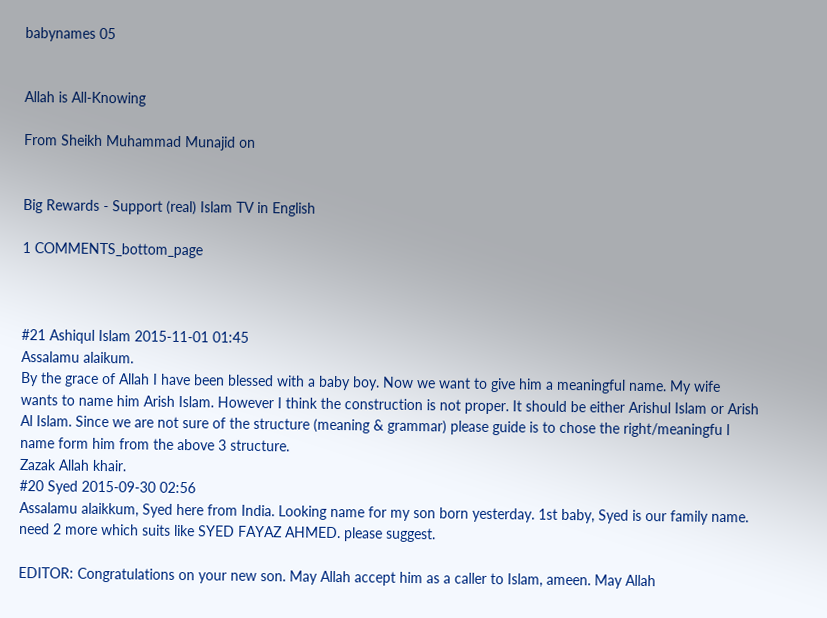babynames 05


Allah is All-Knowing

From Sheikh Muhammad Munajid on


Big Rewards - Support (real) Islam TV in English

1 COMMENTS_bottom_page



#21 Ashiqul Islam 2015-11-01 01:45
Assalamu alaikum.
By the grace of Allah I have been blessed with a baby boy. Now we want to give him a meaningful name. My wife wants to name him Arish Islam. However I think the construction is not proper. It should be either Arishul Islam or Arish Al Islam. Since we are not sure of the structure (meaning & grammar) please guide is to chose the right/meaningfu l name form him from the above 3 structure.
Zazak Allah khair.
#20 Syed 2015-09-30 02:56
Assalamu alaikkum, Syed here from India. Looking name for my son born yesterday. 1st baby, Syed is our family name. need 2 more which suits like SYED FAYAZ AHMED. please suggest.

EDITOR: Congratulations on your new son. May Allah accept him as a caller to Islam, ameen. May Allah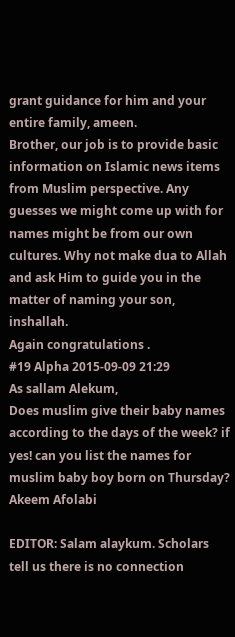grant guidance for him and your entire family, ameen.
Brother, our job is to provide basic information on Islamic news items from Muslim perspective. Any guesses we might come up with for names might be from our own cultures. Why not make dua to Allah and ask Him to guide you in the matter of naming your son, inshallah.
Again congratulations .
#19 Alpha 2015-09-09 21:29
As sallam Alekum,
Does muslim give their baby names according to the days of the week? if yes! can you list the names for muslim baby boy born on Thursday?
Akeem Afolabi

EDITOR: Salam alaykum. Scholars tell us there is no connection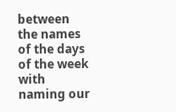between the names of the days of the week with naming our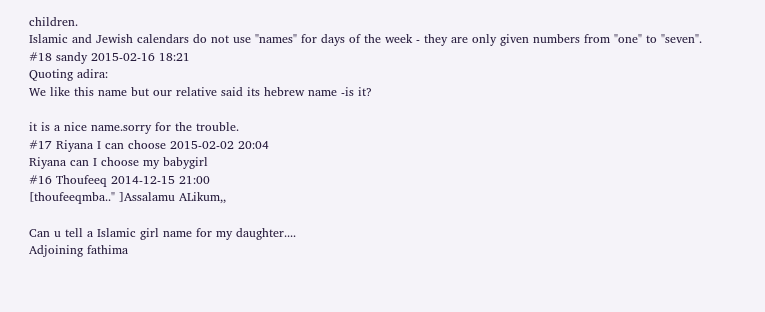children.
Islamic and Jewish calendars do not use "names" for days of the week - they are only given numbers from "one" to "seven".
#18 sandy 2015-02-16 18:21
Quoting adira:
We like this name but our relative said its hebrew name -is it?

it is a nice name.sorry for the trouble.
#17 Riyana I can choose 2015-02-02 20:04
Riyana can I choose my babygirl
#16 Thoufeeq 2014-12-15 21:00
[thoufeeqmba.." ]Assalamu ALikum,,

Can u tell a Islamic girl name for my daughter....
Adjoining fathima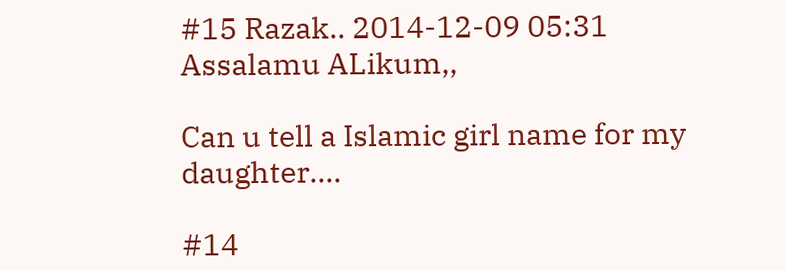#15 Razak.. 2014-12-09 05:31
Assalamu ALikum,,

Can u tell a Islamic girl name for my daughter....

#14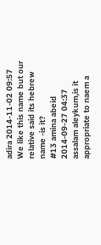adira 2014-11-02 09:57
We like this name but our relative said its hebrew name -is it?
#13 amina abeid 2014-09-27 04:37
assalam aleykum,is it appropriate to naem a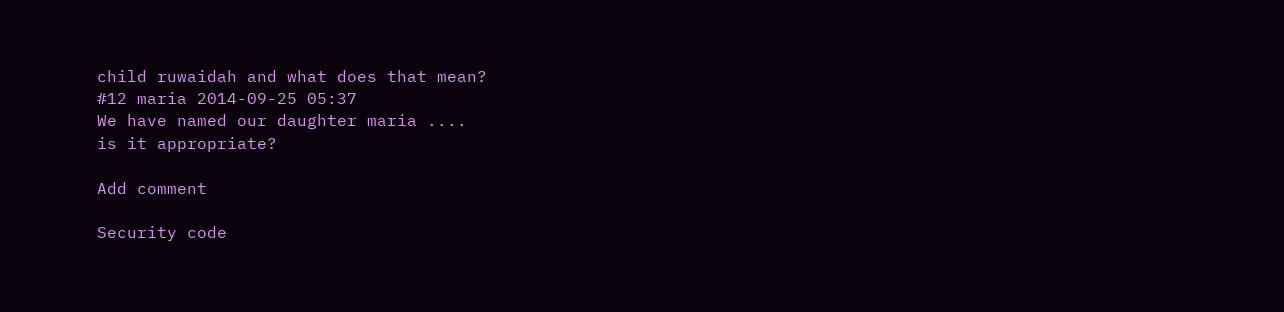child ruwaidah and what does that mean?
#12 maria 2014-09-25 05:37
We have named our daughter maria ....
is it appropriate?

Add comment

Security code